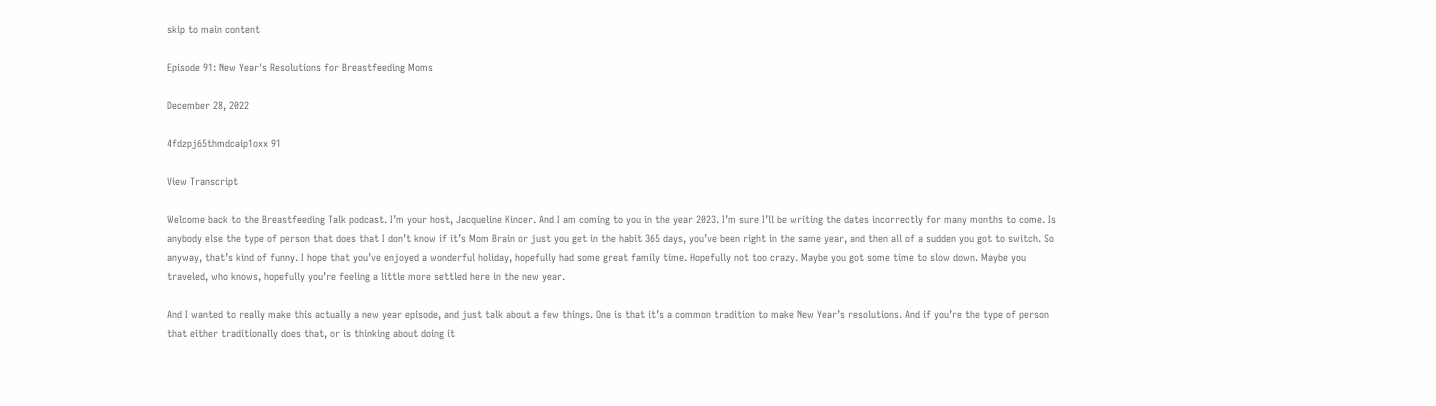skip to main content

Episode 91: New Year's Resolutions for Breastfeeding Moms

December 28, 2022

4fdzpj65thmdcaip1oxx 91

View Transcript

Welcome back to the Breastfeeding Talk podcast. I’m your host, Jacqueline Kincer. And I am coming to you in the year 2023. I’m sure I’ll be writing the dates incorrectly for many months to come. Is anybody else the type of person that does that I don’t know if it’s Mom Brain or just you get in the habit 365 days, you’ve been right in the same year, and then all of a sudden you got to switch. So anyway, that’s kind of funny. I hope that you’ve enjoyed a wonderful holiday, hopefully had some great family time. Hopefully not too crazy. Maybe you got some time to slow down. Maybe you traveled, who knows, hopefully you’re feeling a little more settled here in the new year.

And I wanted to really make this actually a new year episode, and just talk about a few things. One is that it’s a common tradition to make New Year’s resolutions. And if you’re the type of person that either traditionally does that, or is thinking about doing it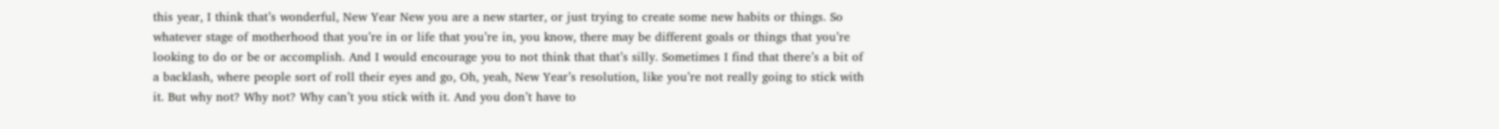this year, I think that’s wonderful, New Year New you are a new starter, or just trying to create some new habits or things. So whatever stage of motherhood that you’re in or life that you’re in, you know, there may be different goals or things that you’re looking to do or be or accomplish. And I would encourage you to not think that that’s silly. Sometimes I find that there’s a bit of a backlash, where people sort of roll their eyes and go, Oh, yeah, New Year’s resolution, like you’re not really going to stick with it. But why not? Why not? Why can’t you stick with it. And you don’t have to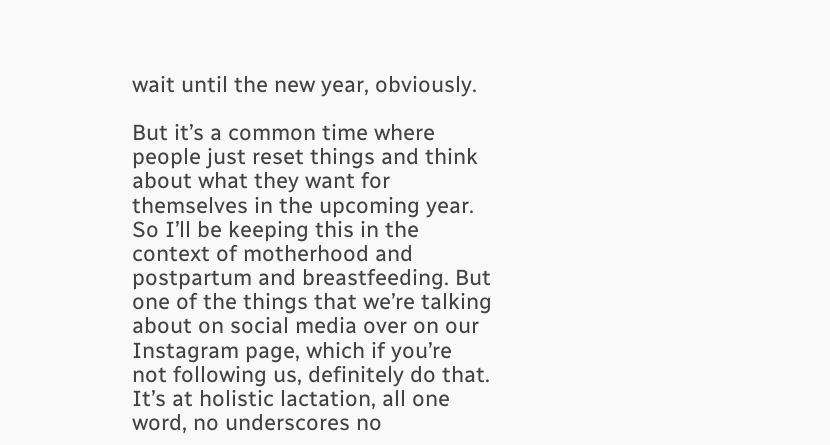wait until the new year, obviously.

But it’s a common time where people just reset things and think about what they want for themselves in the upcoming year. So I’ll be keeping this in the context of motherhood and postpartum and breastfeeding. But one of the things that we’re talking about on social media over on our Instagram page, which if you’re not following us, definitely do that. It’s at holistic lactation, all one word, no underscores no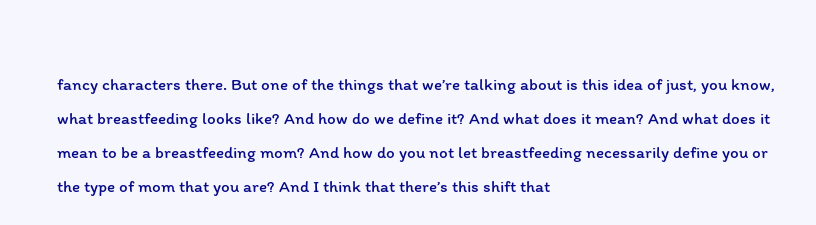fancy characters there. But one of the things that we’re talking about is this idea of just, you know, what breastfeeding looks like? And how do we define it? And what does it mean? And what does it mean to be a breastfeeding mom? And how do you not let breastfeeding necessarily define you or the type of mom that you are? And I think that there’s this shift that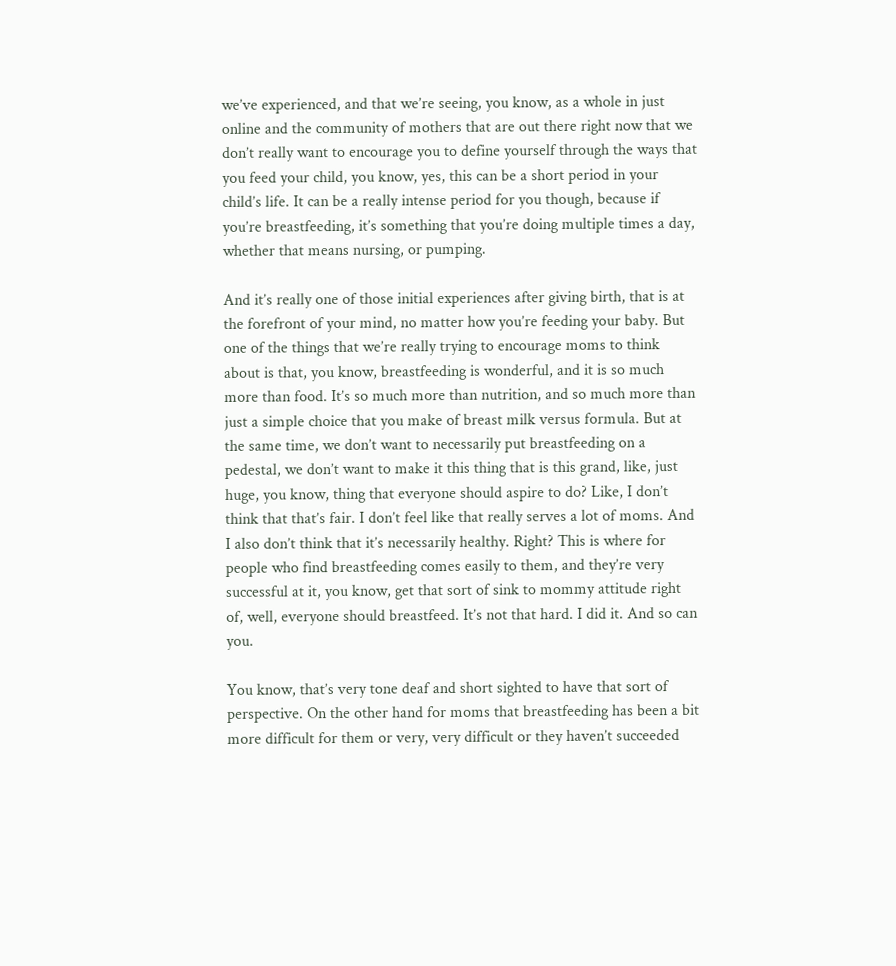we’ve experienced, and that we’re seeing, you know, as a whole in just online and the community of mothers that are out there right now that we don’t really want to encourage you to define yourself through the ways that you feed your child, you know, yes, this can be a short period in your child’s life. It can be a really intense period for you though, because if you’re breastfeeding, it’s something that you’re doing multiple times a day, whether that means nursing, or pumping.

And it’s really one of those initial experiences after giving birth, that is at the forefront of your mind, no matter how you’re feeding your baby. But one of the things that we’re really trying to encourage moms to think about is that, you know, breastfeeding is wonderful, and it is so much more than food. It’s so much more than nutrition, and so much more than just a simple choice that you make of breast milk versus formula. But at the same time, we don’t want to necessarily put breastfeeding on a pedestal, we don’t want to make it this thing that is this grand, like, just huge, you know, thing that everyone should aspire to do? Like, I don’t think that that’s fair. I don’t feel like that really serves a lot of moms. And I also don’t think that it’s necessarily healthy. Right? This is where for people who find breastfeeding comes easily to them, and they’re very successful at it, you know, get that sort of sink to mommy attitude right of, well, everyone should breastfeed. It’s not that hard. I did it. And so can you.

You know, that’s very tone deaf and short sighted to have that sort of perspective. On the other hand for moms that breastfeeding has been a bit more difficult for them or very, very difficult or they haven’t succeeded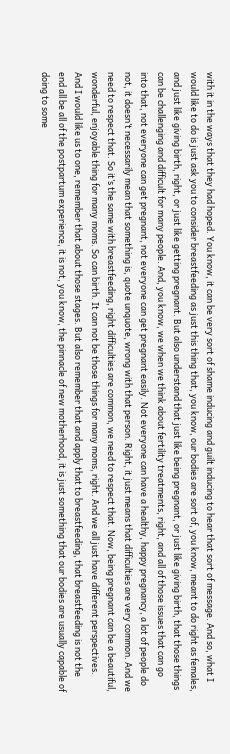with it in the ways that they had hoped. You know, it can be very sort of shame inducing and guilt inducing to hear that sort of message. And so, what I would like to do is just ask you to consider breastfeeding as just this thing that, you know, our bodies are sort of, you know, meant to do right as females, and just like giving birth, right, or just like getting pregnant. But also understand that just like being pregnant, or just like giving birth, that those things can be challenging and difficult for many people. And, you know, we when we think about fertility treatments, right, and all of those issues that can go into that, not everyone can get pregnant, not everyone can get pregnant easily. Not everyone can have a healthy, happy pregnancy, a lot of people do not, it doesn’t necessarily mean that something is, quote unquote, wrong with that person. Right, it just means that difficulties are very common. And we need to respect that. So it’s the same with breastfeeding, right difficulties are common, we need to respect that. Now, being pregnant can be a beautiful, wonderful, enjoyable thing for many moms. So can birth. It can not be those things for many moms, right. And we all just have different perspectives. And I would like us to one, remember that about those stages. But also remember that and apply that to breastfeeding, that breastfeeding is not the end all be all of the postpartum experience, it is not, you know, the pinnacle of new motherhood, it is just something that our bodies are usually capable of doing to some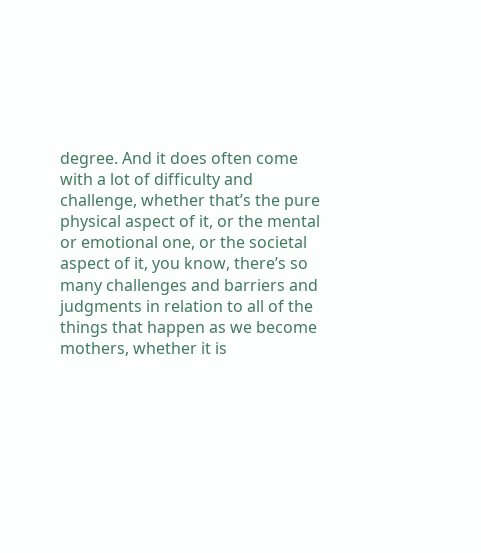degree. And it does often come with a lot of difficulty and challenge, whether that’s the pure physical aspect of it, or the mental or emotional one, or the societal aspect of it, you know, there’s so many challenges and barriers and judgments in relation to all of the things that happen as we become mothers, whether it is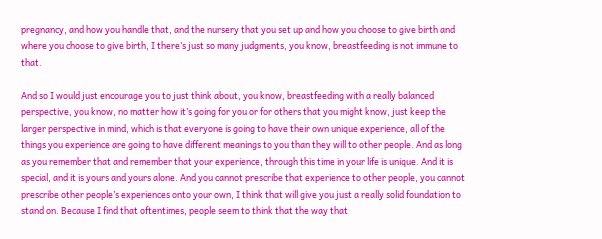pregnancy, and how you handle that, and the nursery that you set up and how you choose to give birth and where you choose to give birth, I there’s just so many judgments, you know, breastfeeding is not immune to that.

And so I would just encourage you to just think about, you know, breastfeeding with a really balanced perspective, you know, no matter how it’s going for you or for others that you might know, just keep the larger perspective in mind, which is that everyone is going to have their own unique experience, all of the things you experience are going to have different meanings to you than they will to other people. And as long as you remember that and remember that your experience, through this time in your life is unique. And it is special, and it is yours and yours alone. And you cannot prescribe that experience to other people, you cannot prescribe other people’s experiences onto your own, I think that will give you just a really solid foundation to stand on. Because I find that oftentimes, people seem to think that the way that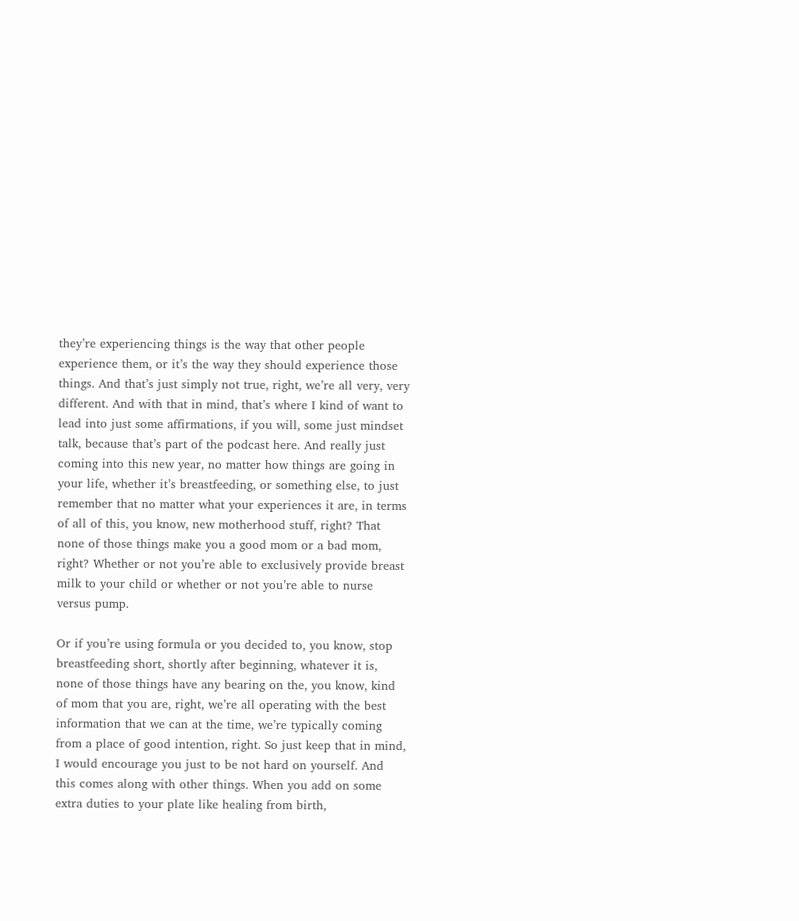they’re experiencing things is the way that other people experience them, or it’s the way they should experience those things. And that’s just simply not true, right, we’re all very, very different. And with that in mind, that’s where I kind of want to lead into just some affirmations, if you will, some just mindset talk, because that’s part of the podcast here. And really just coming into this new year, no matter how things are going in your life, whether it’s breastfeeding, or something else, to just remember that no matter what your experiences it are, in terms of all of this, you know, new motherhood stuff, right? That none of those things make you a good mom or a bad mom, right? Whether or not you’re able to exclusively provide breast milk to your child or whether or not you’re able to nurse versus pump.

Or if you’re using formula or you decided to, you know, stop breastfeeding short, shortly after beginning, whatever it is, none of those things have any bearing on the, you know, kind of mom that you are, right, we’re all operating with the best information that we can at the time, we’re typically coming from a place of good intention, right. So just keep that in mind, I would encourage you just to be not hard on yourself. And this comes along with other things. When you add on some extra duties to your plate like healing from birth,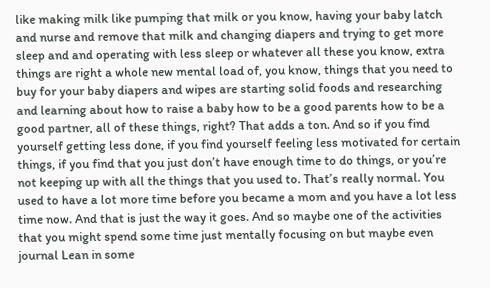like making milk like pumping that milk or you know, having your baby latch and nurse and remove that milk and changing diapers and trying to get more sleep and and operating with less sleep or whatever all these you know, extra things are right a whole new mental load of, you know, things that you need to buy for your baby diapers and wipes are starting solid foods and researching and learning about how to raise a baby how to be a good parents how to be a good partner, all of these things, right? That adds a ton. And so if you find yourself getting less done, if you find yourself feeling less motivated for certain things, if you find that you just don’t have enough time to do things, or you’re not keeping up with all the things that you used to. That’s really normal. You used to have a lot more time before you became a mom and you have a lot less time now. And that is just the way it goes. And so maybe one of the activities that you might spend some time just mentally focusing on but maybe even journal Lean in some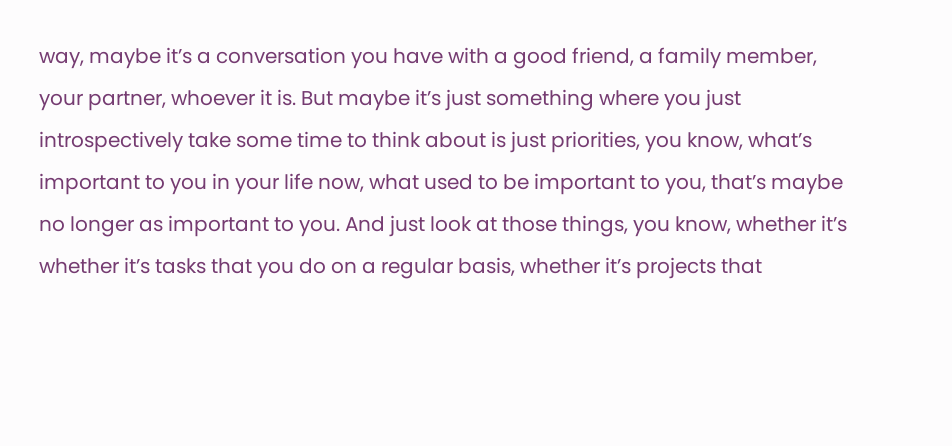way, maybe it’s a conversation you have with a good friend, a family member, your partner, whoever it is. But maybe it’s just something where you just introspectively take some time to think about is just priorities, you know, what’s important to you in your life now, what used to be important to you, that’s maybe no longer as important to you. And just look at those things, you know, whether it’s whether it’s tasks that you do on a regular basis, whether it’s projects that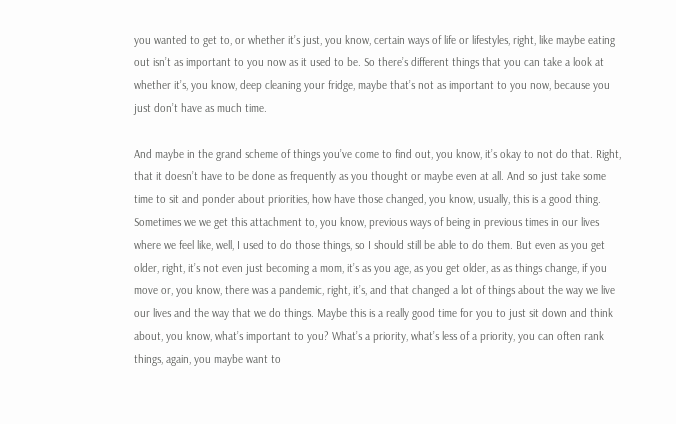you wanted to get to, or whether it’s just, you know, certain ways of life or lifestyles, right, like maybe eating out isn’t as important to you now as it used to be. So there’s different things that you can take a look at whether it’s, you know, deep cleaning your fridge, maybe that’s not as important to you now, because you just don’t have as much time.

And maybe in the grand scheme of things you’ve come to find out, you know, it’s okay to not do that. Right, that it doesn’t have to be done as frequently as you thought or maybe even at all. And so just take some time to sit and ponder about priorities, how have those changed, you know, usually, this is a good thing. Sometimes we we get this attachment to, you know, previous ways of being in previous times in our lives where we feel like, well, I used to do those things, so I should still be able to do them. But even as you get older, right, it’s not even just becoming a mom, it’s as you age, as you get older, as as things change, if you move or, you know, there was a pandemic, right, it’s, and that changed a lot of things about the way we live our lives and the way that we do things. Maybe this is a really good time for you to just sit down and think about, you know, what’s important to you? What’s a priority, what’s less of a priority, you can often rank things, again, you maybe want to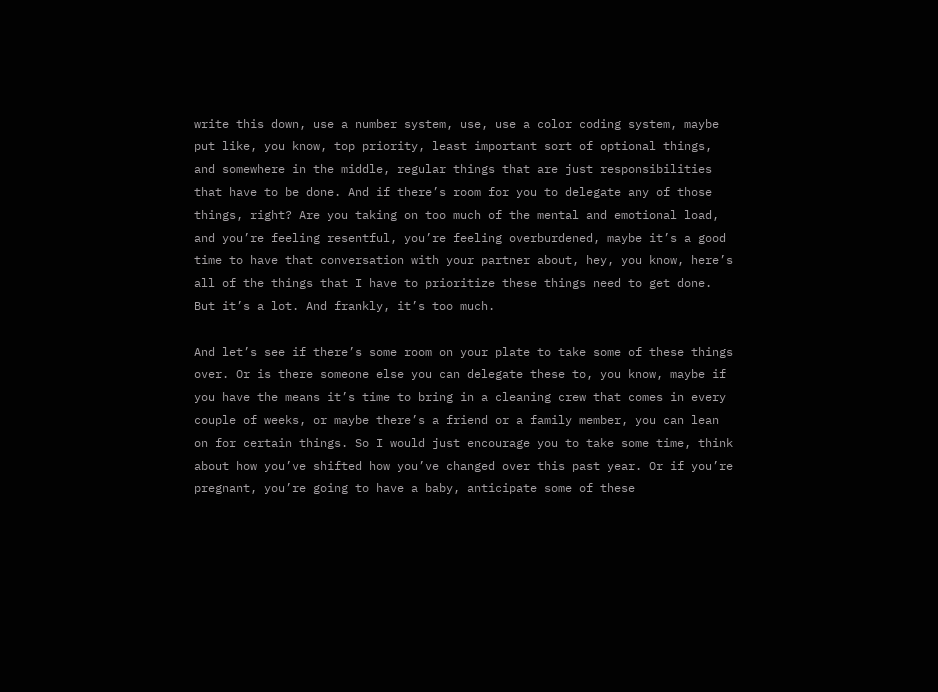write this down, use a number system, use, use a color coding system, maybe put like, you know, top priority, least important sort of optional things, and somewhere in the middle, regular things that are just responsibilities that have to be done. And if there’s room for you to delegate any of those things, right? Are you taking on too much of the mental and emotional load, and you’re feeling resentful, you’re feeling overburdened, maybe it’s a good time to have that conversation with your partner about, hey, you know, here’s all of the things that I have to prioritize these things need to get done. But it’s a lot. And frankly, it’s too much.

And let’s see if there’s some room on your plate to take some of these things over. Or is there someone else you can delegate these to, you know, maybe if you have the means it’s time to bring in a cleaning crew that comes in every couple of weeks, or maybe there’s a friend or a family member, you can lean on for certain things. So I would just encourage you to take some time, think about how you’ve shifted how you’ve changed over this past year. Or if you’re pregnant, you’re going to have a baby, anticipate some of these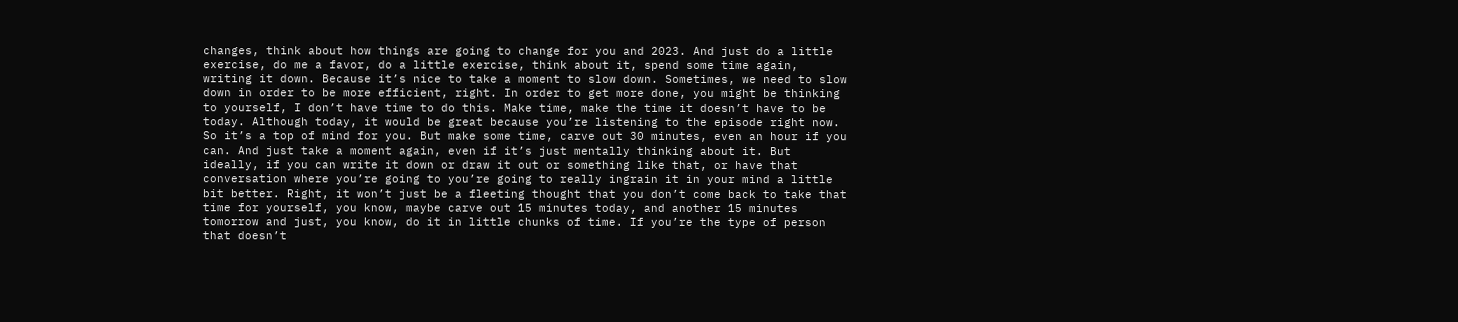changes, think about how things are going to change for you and 2023. And just do a little exercise, do me a favor, do a little exercise, think about it, spend some time again, writing it down. Because it’s nice to take a moment to slow down. Sometimes, we need to slow down in order to be more efficient, right. In order to get more done, you might be thinking to yourself, I don’t have time to do this. Make time, make the time it doesn’t have to be today. Although today, it would be great because you’re listening to the episode right now. So it’s a top of mind for you. But make some time, carve out 30 minutes, even an hour if you can. And just take a moment again, even if it’s just mentally thinking about it. But ideally, if you can write it down or draw it out or something like that, or have that conversation where you’re going to you’re going to really ingrain it in your mind a little bit better. Right, it won’t just be a fleeting thought that you don’t come back to take that time for yourself, you know, maybe carve out 15 minutes today, and another 15 minutes tomorrow and just, you know, do it in little chunks of time. If you’re the type of person that doesn’t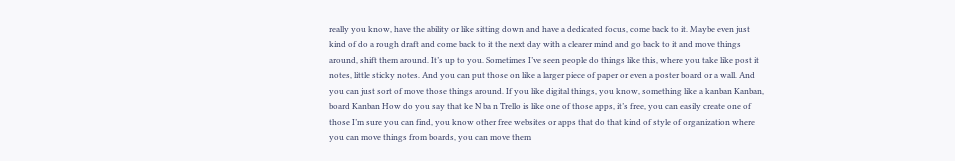really you know, have the ability or like sitting down and have a dedicated focus, come back to it. Maybe even just kind of do a rough draft and come back to it the next day with a clearer mind and go back to it and move things around, shift them around. It’s up to you. Sometimes I’ve seen people do things like this, where you take like post it notes, little sticky notes. And you can put those on like a larger piece of paper or even a poster board or a wall. And you can just sort of move those things around. If you like digital things, you know, something like a kanban Kanban, board Kanban How do you say that ke N ba n Trello is like one of those apps, it’s free, you can easily create one of those I’m sure you can find, you know other free websites or apps that do that kind of style of organization where you can move things from boards, you can move them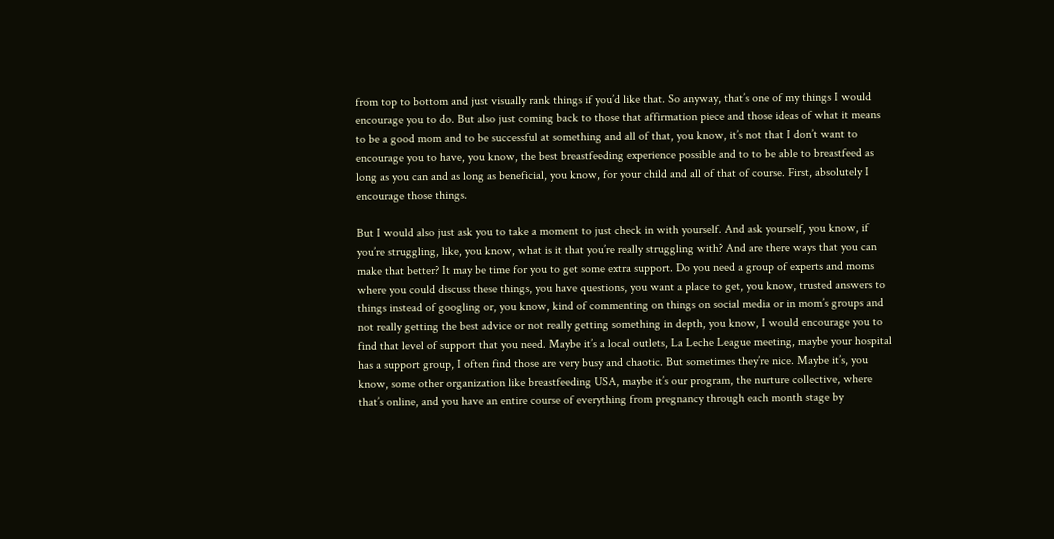from top to bottom and just visually rank things if you’d like that. So anyway, that’s one of my things I would encourage you to do. But also just coming back to those that affirmation piece and those ideas of what it means to be a good mom and to be successful at something and all of that, you know, it’s not that I don’t want to encourage you to have, you know, the best breastfeeding experience possible and to to be able to breastfeed as long as you can and as long as beneficial, you know, for your child and all of that of course. First, absolutely I encourage those things.

But I would also just ask you to take a moment to just check in with yourself. And ask yourself, you know, if you’re struggling, like, you know, what is it that you’re really struggling with? And are there ways that you can make that better? It may be time for you to get some extra support. Do you need a group of experts and moms where you could discuss these things, you have questions, you want a place to get, you know, trusted answers to things instead of googling or, you know, kind of commenting on things on social media or in mom’s groups and not really getting the best advice or not really getting something in depth, you know, I would encourage you to find that level of support that you need. Maybe it’s a local outlets, La Leche League meeting, maybe your hospital has a support group, I often find those are very busy and chaotic. But sometimes they’re nice. Maybe it’s, you know, some other organization like breastfeeding USA, maybe it’s our program, the nurture collective, where that’s online, and you have an entire course of everything from pregnancy through each month stage by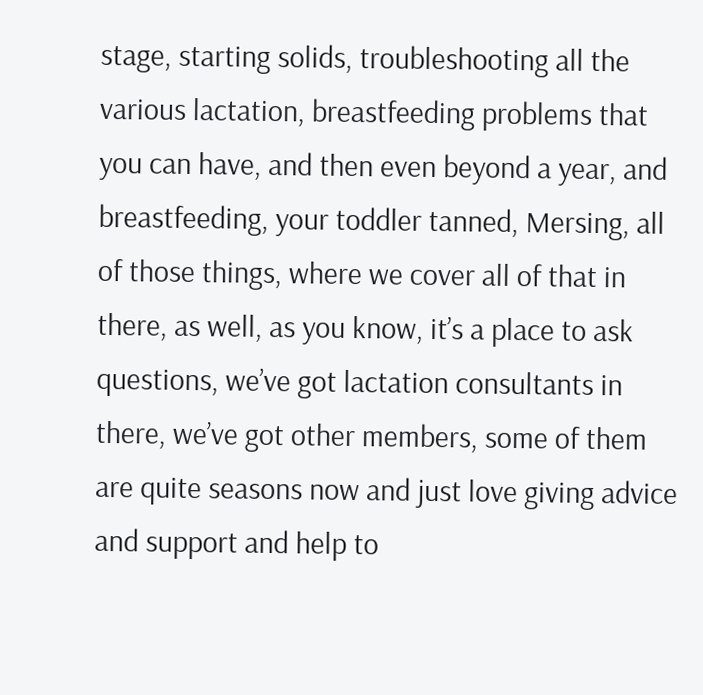stage, starting solids, troubleshooting all the various lactation, breastfeeding problems that you can have, and then even beyond a year, and breastfeeding, your toddler tanned, Mersing, all of those things, where we cover all of that in there, as well, as you know, it’s a place to ask questions, we’ve got lactation consultants in there, we’ve got other members, some of them are quite seasons now and just love giving advice and support and help to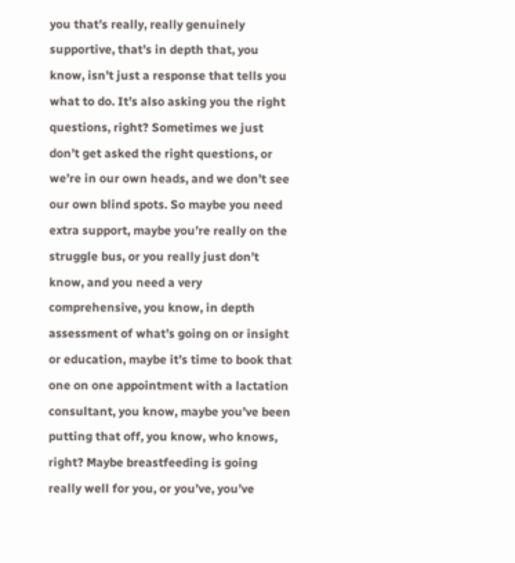you that’s really, really genuinely supportive, that’s in depth that, you know, isn’t just a response that tells you what to do. It’s also asking you the right questions, right? Sometimes we just don’t get asked the right questions, or we’re in our own heads, and we don’t see our own blind spots. So maybe you need extra support, maybe you’re really on the struggle bus, or you really just don’t know, and you need a very comprehensive, you know, in depth assessment of what’s going on or insight or education, maybe it’s time to book that one on one appointment with a lactation consultant, you know, maybe you’ve been putting that off, you know, who knows, right? Maybe breastfeeding is going really well for you, or you’ve, you’ve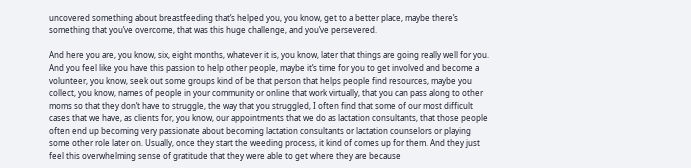uncovered something about breastfeeding that’s helped you, you know, get to a better place, maybe there’s something that you’ve overcome, that was this huge challenge, and you’ve persevered.

And here you are, you know, six, eight months, whatever it is, you know, later that things are going really well for you. And you feel like you have this passion to help other people, maybe it’s time for you to get involved and become a volunteer, you know, seek out some groups kind of be that person that helps people find resources, maybe you collect, you know, names of people in your community or online that work virtually, that you can pass along to other moms so that they don’t have to struggle, the way that you struggled, I often find that some of our most difficult cases that we have, as clients for, you know, our appointments that we do as lactation consultants, that those people often end up becoming very passionate about becoming lactation consultants or lactation counselors or playing some other role later on. Usually, once they start the weeding process, it kind of comes up for them. And they just feel this overwhelming sense of gratitude that they were able to get where they are because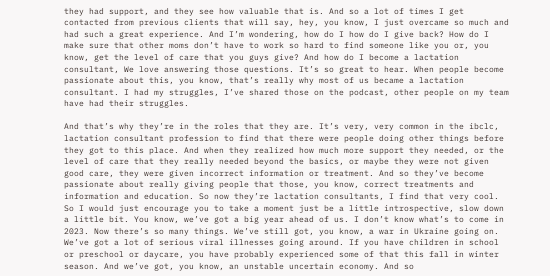they had support, and they see how valuable that is. And so a lot of times I get contacted from previous clients that will say, hey, you know, I just overcame so much and had such a great experience. And I’m wondering, how do I how do I give back? How do I make sure that other moms don’t have to work so hard to find someone like you or, you know, get the level of care that you guys give? And how do I become a lactation consultant, We love answering those questions. It’s so great to hear. When people become passionate about this, you know, that’s really why most of us became a lactation consultant. I had my struggles, I’ve shared those on the podcast, other people on my team have had their struggles.

And that’s why they’re in the roles that they are. It’s very, very common in the ibclc, lactation consultant profession to find that there were people doing other things before they got to this place. And when they realized how much more support they needed, or the level of care that they really needed beyond the basics, or maybe they were not given good care, they were given incorrect information or treatment. And so they’ve become passionate about really giving people that those, you know, correct treatments and information and education. So now they’re lactation consultants, I find that very cool. So I would just encourage you to take a moment just be a little introspective, slow down a little bit. You know, we’ve got a big year ahead of us. I don’t know what’s to come in 2023. Now there’s so many things. We’ve still got, you know, a war in Ukraine going on. We’ve got a lot of serious viral illnesses going around. If you have children in school or preschool or daycare, you have probably experienced some of that this fall in winter season. And we’ve got, you know, an unstable uncertain economy. And so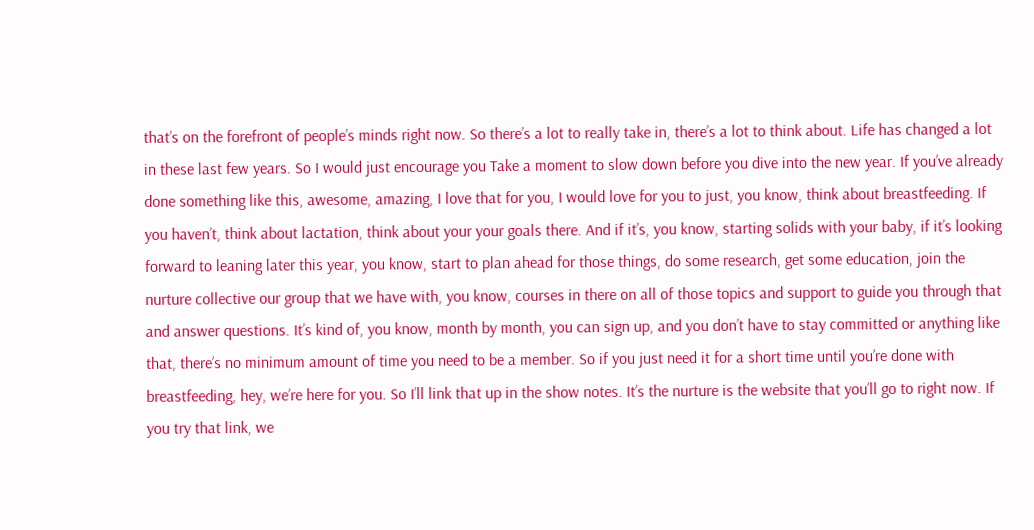that’s on the forefront of people’s minds right now. So there’s a lot to really take in, there’s a lot to think about. Life has changed a lot in these last few years. So I would just encourage you Take a moment to slow down before you dive into the new year. If you’ve already done something like this, awesome, amazing, I love that for you, I would love for you to just, you know, think about breastfeeding. If you haven’t, think about lactation, think about your your goals there. And if it’s, you know, starting solids with your baby, if it’s looking forward to leaning later this year, you know, start to plan ahead for those things, do some research, get some education, join the nurture collective our group that we have with, you know, courses in there on all of those topics and support to guide you through that and answer questions. It’s kind of, you know, month by month, you can sign up, and you don’t have to stay committed or anything like that, there’s no minimum amount of time you need to be a member. So if you just need it for a short time until you’re done with breastfeeding, hey, we’re here for you. So I’ll link that up in the show notes. It’s the nurture is the website that you’ll go to right now. If you try that link, we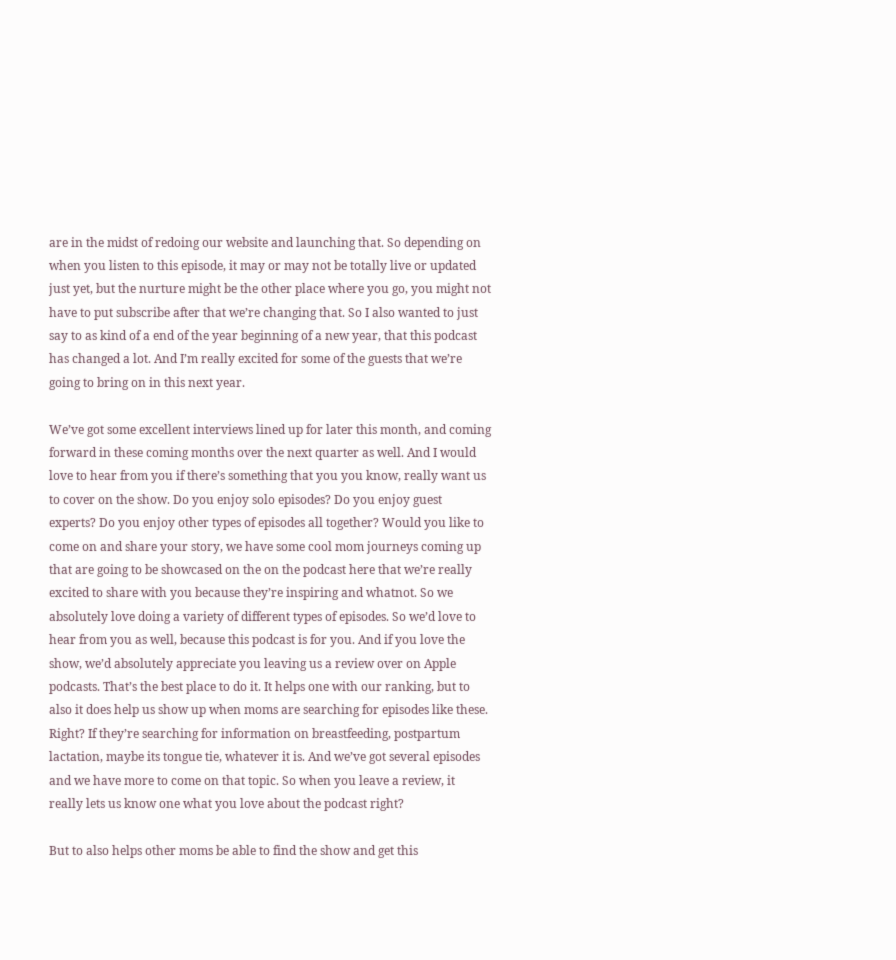are in the midst of redoing our website and launching that. So depending on when you listen to this episode, it may or may not be totally live or updated just yet, but the nurture might be the other place where you go, you might not have to put subscribe after that we’re changing that. So I also wanted to just say to as kind of a end of the year beginning of a new year, that this podcast has changed a lot. And I’m really excited for some of the guests that we’re going to bring on in this next year.

We’ve got some excellent interviews lined up for later this month, and coming forward in these coming months over the next quarter as well. And I would love to hear from you if there’s something that you you know, really want us to cover on the show. Do you enjoy solo episodes? Do you enjoy guest experts? Do you enjoy other types of episodes all together? Would you like to come on and share your story, we have some cool mom journeys coming up that are going to be showcased on the on the podcast here that we’re really excited to share with you because they’re inspiring and whatnot. So we absolutely love doing a variety of different types of episodes. So we’d love to hear from you as well, because this podcast is for you. And if you love the show, we’d absolutely appreciate you leaving us a review over on Apple podcasts. That’s the best place to do it. It helps one with our ranking, but to also it does help us show up when moms are searching for episodes like these. Right? If they’re searching for information on breastfeeding, postpartum lactation, maybe its tongue tie, whatever it is. And we’ve got several episodes and we have more to come on that topic. So when you leave a review, it really lets us know one what you love about the podcast right?

But to also helps other moms be able to find the show and get this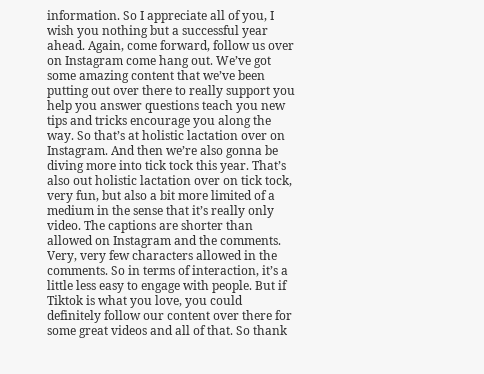information. So I appreciate all of you, I wish you nothing but a successful year ahead. Again, come forward, follow us over on Instagram come hang out. We’ve got some amazing content that we’ve been putting out over there to really support you help you answer questions teach you new tips and tricks encourage you along the way. So that’s at holistic lactation over on Instagram. And then we’re also gonna be diving more into tick tock this year. That’s also out holistic lactation over on tick tock, very fun, but also a bit more limited of a medium in the sense that it’s really only video. The captions are shorter than allowed on Instagram and the comments. Very, very few characters allowed in the comments. So in terms of interaction, it’s a little less easy to engage with people. But if Tiktok is what you love, you could definitely follow our content over there for some great videos and all of that. So thank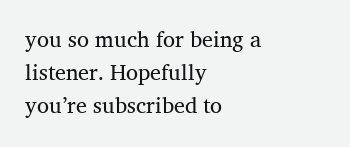you so much for being a listener. Hopefully you’re subscribed to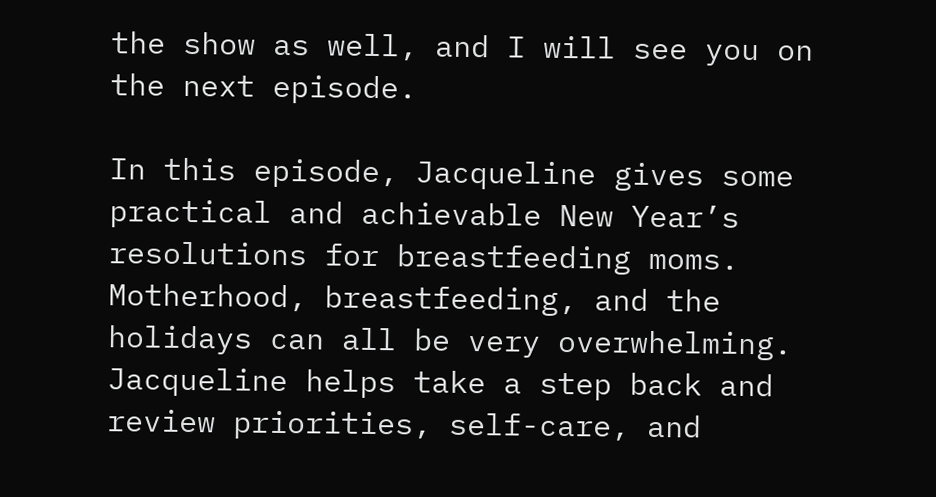the show as well, and I will see you on the next episode.

In this episode, Jacqueline gives some practical and achievable New Year’s resolutions for breastfeeding moms. Motherhood, breastfeeding, and the holidays can all be very overwhelming. Jacqueline helps take a step back and review priorities, self-care, and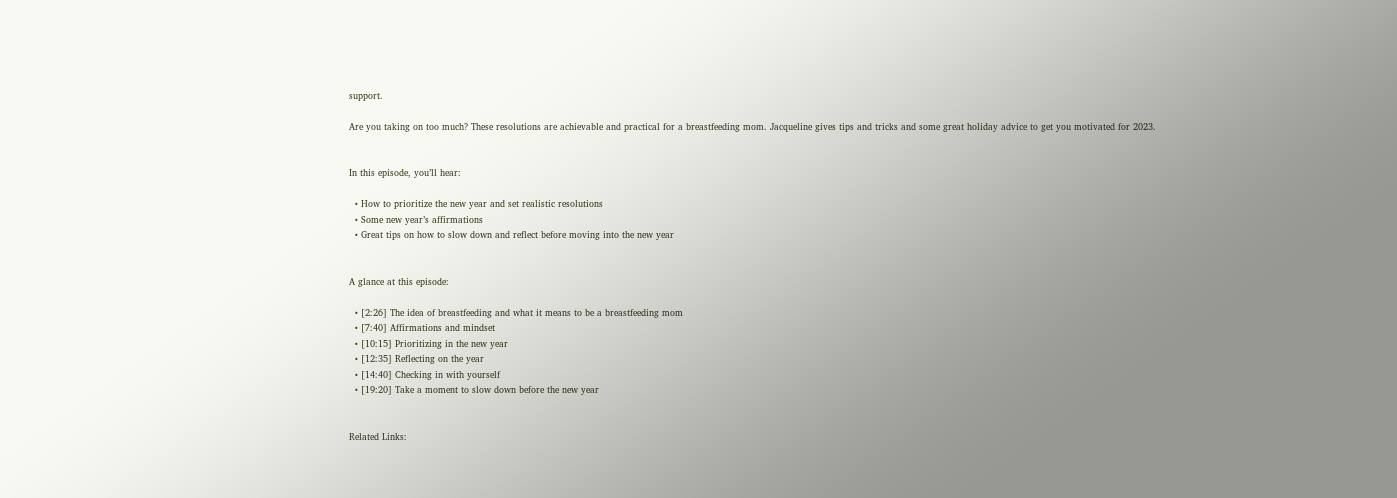support.

Are you taking on too much? These resolutions are achievable and practical for a breastfeeding mom. Jacqueline gives tips and tricks and some great holiday advice to get you motivated for 2023.


In this episode, you’ll hear:

  • How to prioritize the new year and set realistic resolutions
  • Some new year’s affirmations
  • Great tips on how to slow down and reflect before moving into the new year


A glance at this episode:

  • [2:26] The idea of breastfeeding and what it means to be a breastfeeding mom
  • [7:40] Affirmations and mindset
  • [10:15] Prioritizing in the new year
  • [12:35] Reflecting on the year
  • [14:40] Checking in with yourself
  • [19:20] Take a moment to slow down before the new year


Related Links: